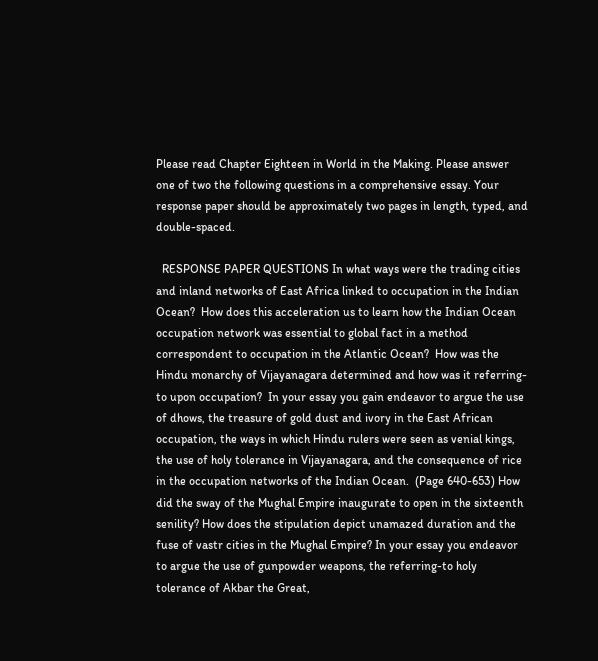Please read Chapter Eighteen in World in the Making. Please answer one of two the following questions in a comprehensive essay. Your response paper should be approximately two pages in length, typed, and double-spaced.

  RESPONSE PAPER QUESTIONS In what ways were the trading cities and inland networks of East Africa linked to occupation in the Indian Ocean?  How does this acceleration us to learn how the Indian Ocean occupation network was essential to global fact in a method correspondent to occupation in the Atlantic Ocean?  How was the Hindu monarchy of Vijayanagara determined and how was it referring-to upon occupation?  In your essay you gain endeavor to argue the use of dhows, the treasure of gold dust and ivory in the East African occupation, the ways in which Hindu rulers were seen as venial kings, the use of holy tolerance in Vijayanagara, and the consequence of rice in the occupation networks of the Indian Ocean.  (Page 640-653) How did the sway of the Mughal Empire inaugurate to open in the sixteenth senility? How does the stipulation depict unamazed duration and the fuse of vastr cities in the Mughal Empire? In your essay you endeavor to argue the use of gunpowder weapons, the referring-to holy tolerance of Akbar the Great,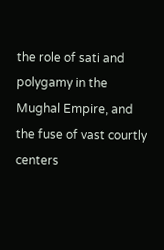the role of sati and polygamy in the Mughal Empire, and the fuse of vast courtly centers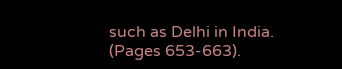such as Delhi in India.  (Pages 653-663).